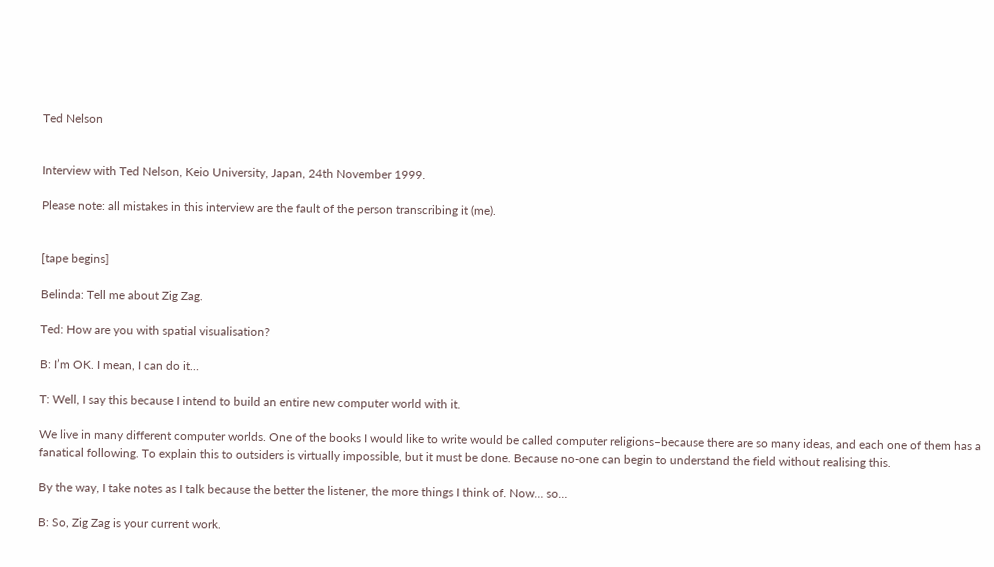Ted Nelson


Interview with Ted Nelson, Keio University, Japan, 24th November 1999.

Please note: all mistakes in this interview are the fault of the person transcribing it (me).


[tape begins]

Belinda: Tell me about Zig Zag.

Ted: How are you with spatial visualisation?

B: I’m OK. I mean, I can do it…

T: Well, I say this because I intend to build an entire new computer world with it.

We live in many different computer worlds. One of the books I would like to write would be called computer religions–because there are so many ideas, and each one of them has a fanatical following. To explain this to outsiders is virtually impossible, but it must be done. Because no-one can begin to understand the field without realising this.

By the way, I take notes as I talk because the better the listener, the more things I think of. Now… so…

B: So, Zig Zag is your current work.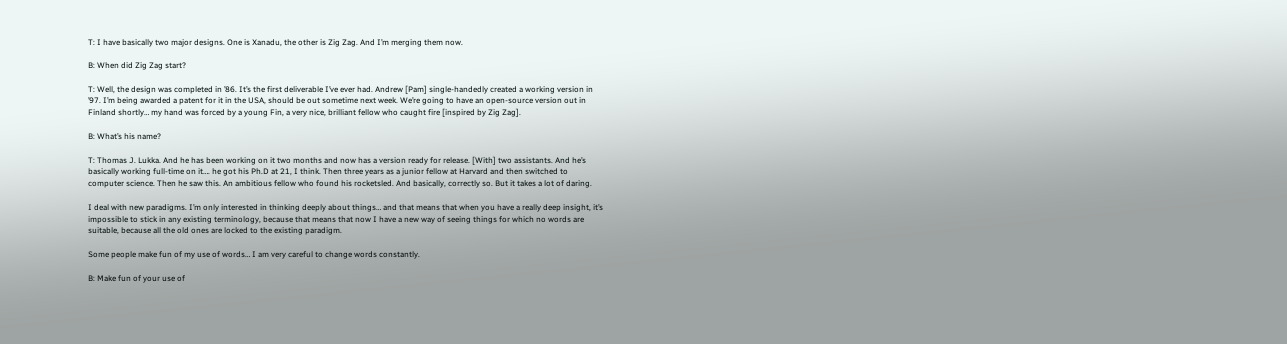T: I have basically two major designs. One is Xanadu, the other is Zig Zag. And I’m merging them now.

B: When did Zig Zag start?

T: Well, the design was completed in ’86. It’s the first deliverable I’ve ever had. Andrew [Pam] single-handedly created a working version in ’97. I’m being awarded a patent for it in the USA, should be out sometime next week. We’re going to have an open-source version out in Finland shortly… my hand was forced by a young Fin, a very nice, brilliant fellow who caught fire [inspired by Zig Zag].

B: What’s his name?

T: Thomas J. Lukka. And he has been working on it two months and now has a version ready for release. [With] two assistants. And he’s basically working full-time on it…. he got his Ph.D at 21, I think. Then three years as a junior fellow at Harvard and then switched to computer science. Then he saw this. An ambitious fellow who found his rocketsled. And basically, correctly so. But it takes a lot of daring.

I deal with new paradigms. I’m only interested in thinking deeply about things… and that means that when you have a really deep insight, it’s impossible to stick in any existing terminology, because that means that now I have a new way of seeing things for which no words are suitable, because all the old ones are locked to the existing paradigm.

Some people make fun of my use of words… I am very careful to change words constantly.

B: Make fun of your use of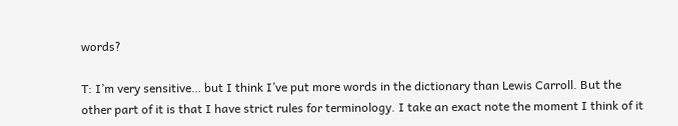words?

T: I’m very sensitive… but I think I’ve put more words in the dictionary than Lewis Carroll. But the other part of it is that I have strict rules for terminology. I take an exact note the moment I think of it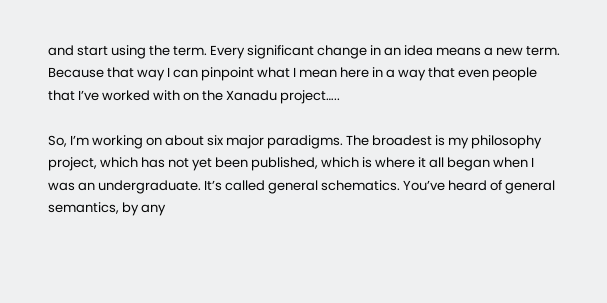and start using the term. Every significant change in an idea means a new term. Because that way I can pinpoint what I mean here in a way that even people that I’ve worked with on the Xanadu project…..

So, I’m working on about six major paradigms. The broadest is my philosophy project, which has not yet been published, which is where it all began when I was an undergraduate. It’s called general schematics. You’ve heard of general semantics, by any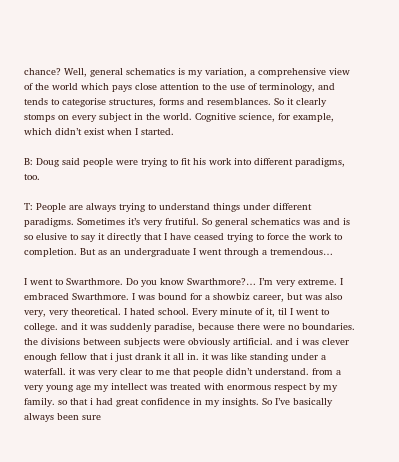chance? Well, general schematics is my variation, a comprehensive view of the world which pays close attention to the use of terminology, and tends to categorise structures, forms and resemblances. So it clearly stomps on every subject in the world. Cognitive science, for example, which didn’t exist when I started.

B: Doug said people were trying to fit his work into different paradigms, too.

T: People are always trying to understand things under different paradigms. Sometimes it’s very frutiful. So general schematics was and is so elusive to say it directly that I have ceased trying to force the work to completion. But as an undergraduate I went through a tremendous…

I went to Swarthmore. Do you know Swarthmore?… I’m very extreme. I embraced Swarthmore. I was bound for a showbiz career, but was also very, very theoretical. I hated school. Every minute of it, til I went to college. and it was suddenly paradise, because there were no boundaries. the divisions between subjects were obviously artificial. and i was clever enough fellow that i just drank it all in. it was like standing under a waterfall. it was very clear to me that people didn’t understand. from a very young age my intellect was treated with enormous respect by my family. so that i had great confidence in my insights. So I’ve basically always been sure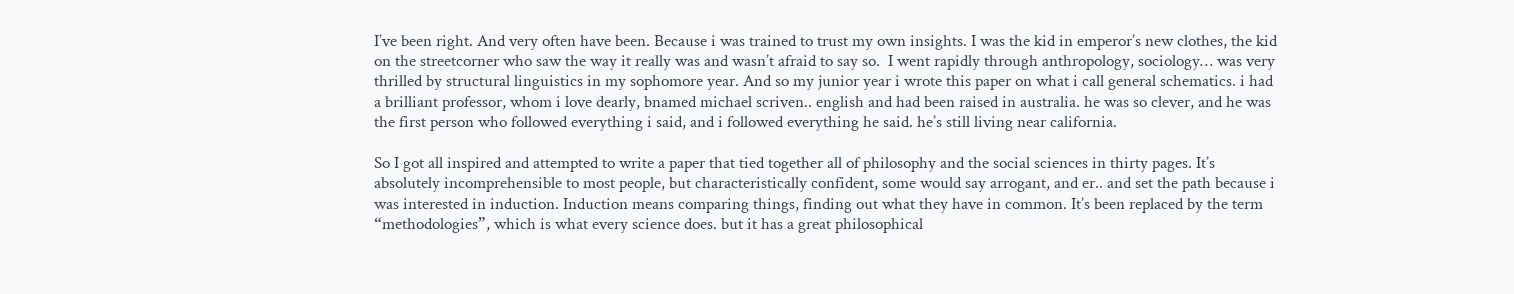I’ve been right. And very often have been. Because i was trained to trust my own insights. I was the kid in emperor’s new clothes, the kid on the streetcorner who saw the way it really was and wasn’t afraid to say so.  I went rapidly through anthropology, sociology… was very thrilled by structural linguistics in my sophomore year. And so my junior year i wrote this paper on what i call general schematics. i had a brilliant professor, whom i love dearly, bnamed michael scriven.. english and had been raised in australia. he was so clever, and he was the first person who followed everything i said, and i followed everything he said. he’s still living near california.

So I got all inspired and attempted to write a paper that tied together all of philosophy and the social sciences in thirty pages. It’s absolutely incomprehensible to most people, but characteristically confident, some would say arrogant, and er.. and set the path because i was interested in induction. Induction means comparing things, finding out what they have in common. It’s been replaced by the term “methodologies”, which is what every science does. but it has a great philosophical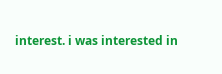interest. i was interested in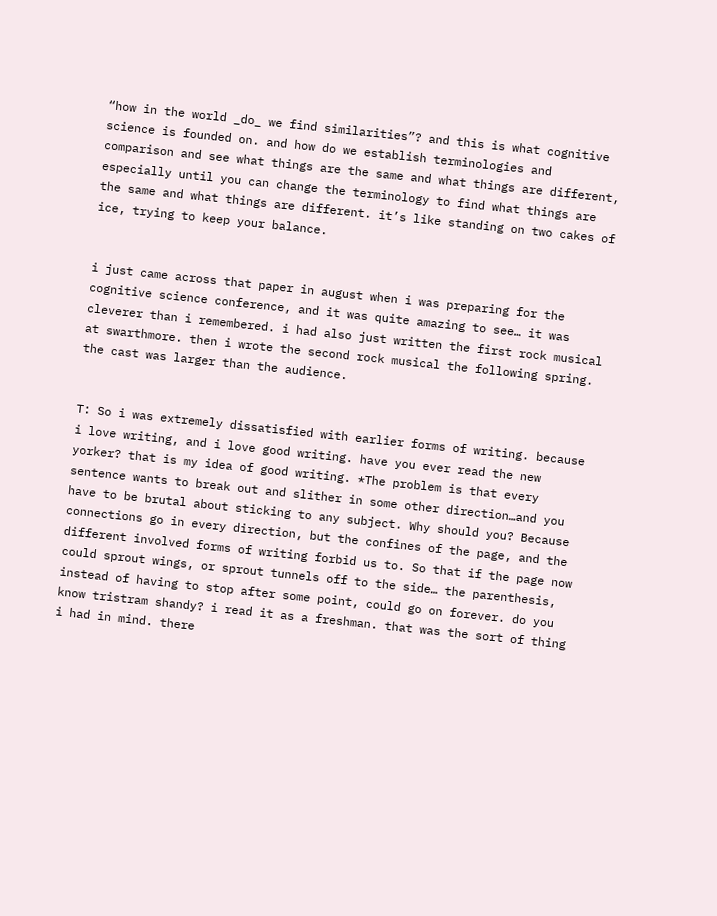“how in the world _do_ we find similarities”? and this is what cognitive science is founded on. and how do we establish terminologies and comparison and see what things are the same and what things are different, especially until you can change the terminology to find what things are the same and what things are different. it’s like standing on two cakes of ice, trying to keep your balance.


i just came across that paper in august when i was preparing for the cognitive science conference, and it was quite amazing to see… it was cleverer than i remembered. i had also just written the first rock musical at swarthmore. then i wrote the second rock musical the following spring. the cast was larger than the audience.


T: So i was extremely dissatisfied with earlier forms of writing. because i love writing, and i love good writing. have you ever read the new yorker? that is my idea of good writing. *The problem is that every sentence wants to break out and slither in some other direction…and you have to be brutal about sticking to any subject. Why should you? Because connections go in every direction, but the confines of the page, and the different involved forms of writing forbid us to. So that if the page now could sprout wings, or sprout tunnels off to the side… the parenthesis, instead of having to stop after some point, could go on forever. do you know tristram shandy? i read it as a freshman. that was the sort of thing i had in mind. there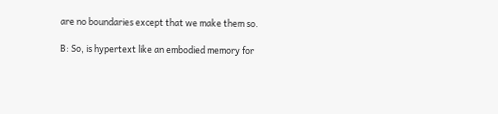are no boundaries except that we make them so.

B: So, is hypertext like an embodied memory for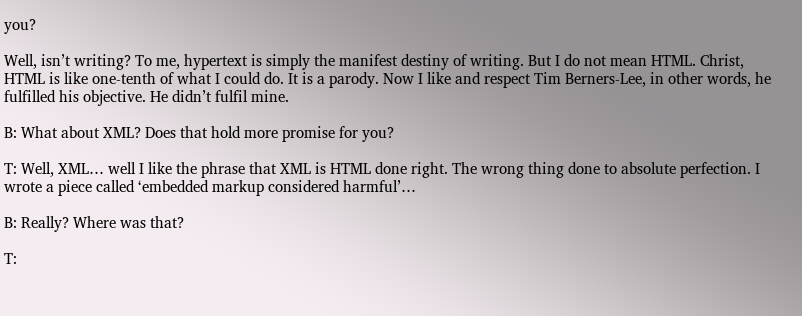you?

Well, isn’t writing? To me, hypertext is simply the manifest destiny of writing. But I do not mean HTML. Christ, HTML is like one-tenth of what I could do. It is a parody. Now I like and respect Tim Berners-Lee, in other words, he fulfilled his objective. He didn’t fulfil mine.

B: What about XML? Does that hold more promise for you?

T: Well, XML… well I like the phrase that XML is HTML done right. The wrong thing done to absolute perfection. I wrote a piece called ‘embedded markup considered harmful’…

B: Really? Where was that?

T: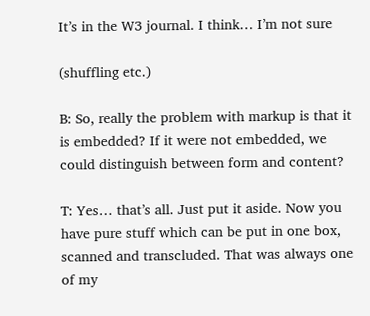It’s in the W3 journal. I think… I’m not sure

(shuffling etc.)

B: So, really the problem with markup is that it is embedded? If it were not embedded, we could distinguish between form and content?

T: Yes… that’s all. Just put it aside. Now you have pure stuff which can be put in one box, scanned and transcluded. That was always one of my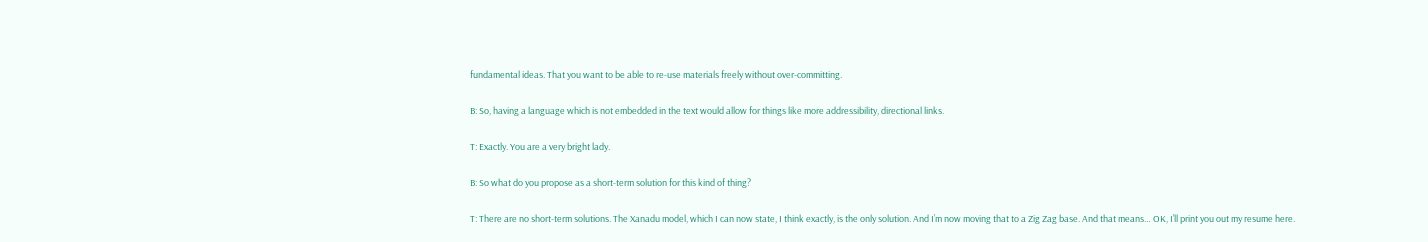fundamental ideas. That you want to be able to re-use materials freely without over-committing.

B: So, having a language which is not embedded in the text would allow for things like more addressibility, directional links.

T: Exactly. You are a very bright lady.

B: So what do you propose as a short-term solution for this kind of thing?

T: There are no short-term solutions. The Xanadu model, which I can now state, I think exactly, is the only solution. And I’m now moving that to a Zig Zag base. And that means… OK, I’ll print you out my resume here.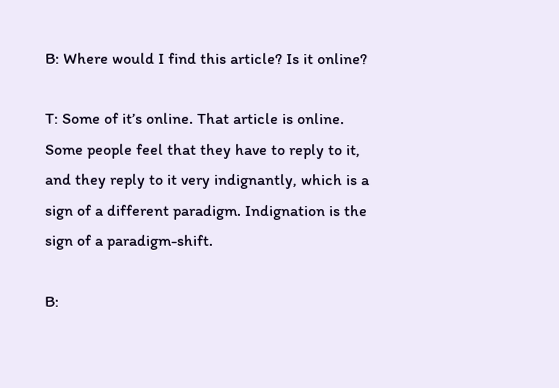B: Where would I find this article? Is it online?

T: Some of it’s online. That article is online. Some people feel that they have to reply to it, and they reply to it very indignantly, which is a sign of a different paradigm. Indignation is the sign of a paradigm-shift.

B: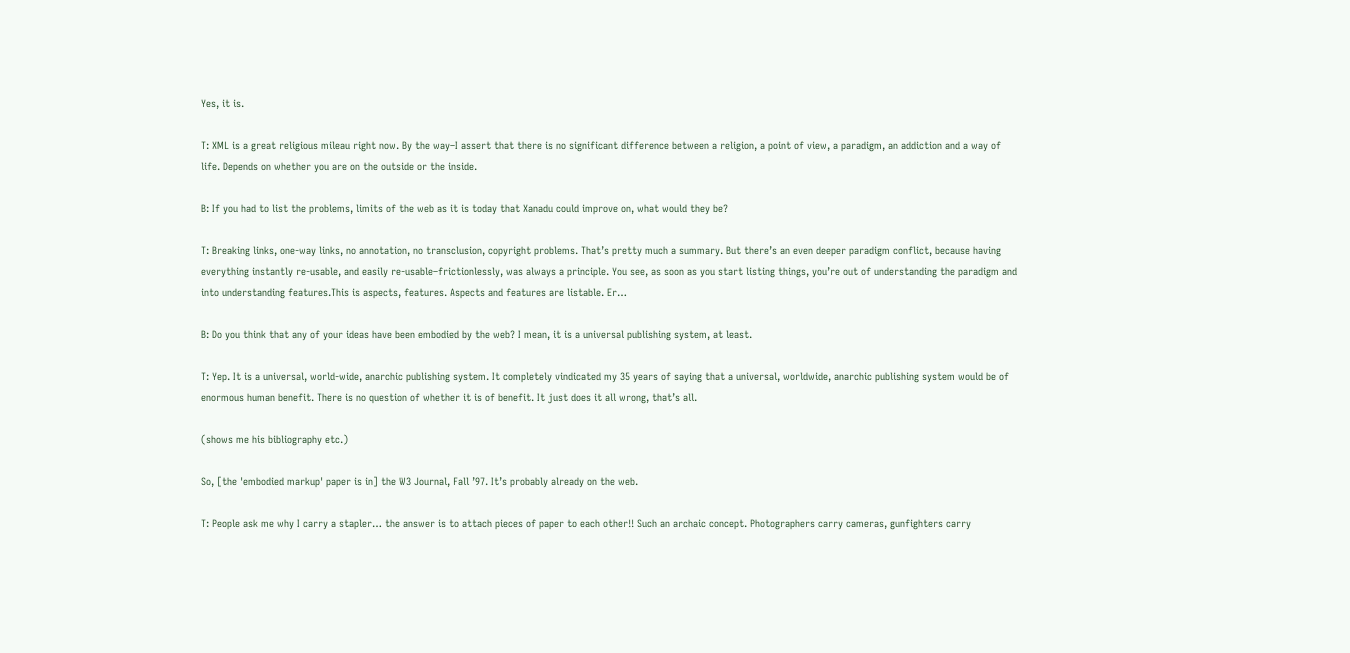Yes, it is.

T: XML is a great religious mileau right now. By the way–I assert that there is no significant difference between a religion, a point of view, a paradigm, an addiction and a way of life. Depends on whether you are on the outside or the inside.

B: If you had to list the problems, limits of the web as it is today that Xanadu could improve on, what would they be?

T: Breaking links, one-way links, no annotation, no transclusion, copyright problems. That’s pretty much a summary. But there’s an even deeper paradigm conflict, because having everything instantly re-usable, and easily re-usable–frictionlessly, was always a principle. You see, as soon as you start listing things, you’re out of understanding the paradigm and into understanding features.This is aspects, features. Aspects and features are listable. Er…

B: Do you think that any of your ideas have been embodied by the web? I mean, it is a universal publishing system, at least.

T: Yep. It is a universal, world-wide, anarchic publishing system. It completely vindicated my 35 years of saying that a universal, worldwide, anarchic publishing system would be of enormous human benefit. There is no question of whether it is of benefit. It just does it all wrong, that’s all.

(shows me his bibliography etc.)

So, [the 'embodied markup' paper is in] the W3 Journal, Fall ’97. It’s probably already on the web.

T: People ask me why I carry a stapler… the answer is to attach pieces of paper to each other!! Such an archaic concept. Photographers carry cameras, gunfighters carry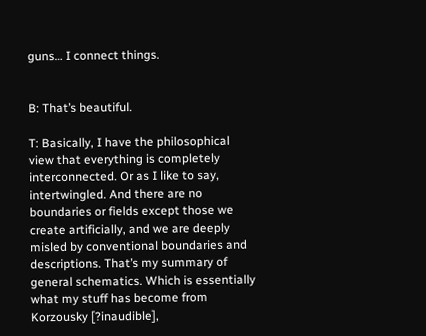guns… I connect things.


B: That’s beautiful.

T: Basically, I have the philosophical view that everything is completely interconnected. Or as I like to say, intertwingled. And there are no boundaries or fields except those we create artificially, and we are deeply misled by conventional boundaries and descriptions. That’s my summary of general schematics. Which is essentially what my stuff has become from Korzousky [?inaudible],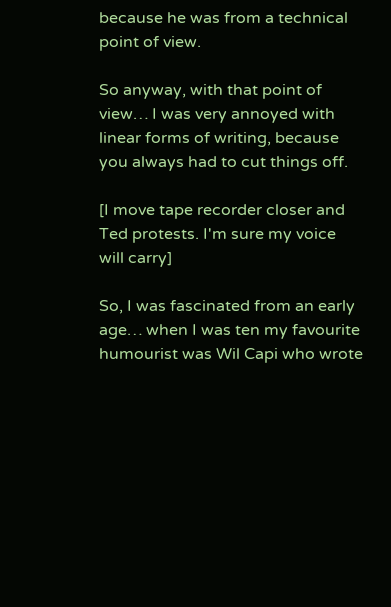because he was from a technical point of view.

So anyway, with that point of view… I was very annoyed with linear forms of writing, because you always had to cut things off.

[I move tape recorder closer and Ted protests. I'm sure my voice will carry]

So, I was fascinated from an early age… when I was ten my favourite humourist was Wil Capi who wrote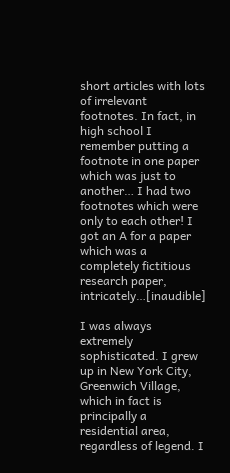short articles with lots of irrelevant footnotes. In fact, in high school I remember putting a footnote in one paper which was just to another… I had two footnotes which were only to each other! I got an A for a paper which was a completely fictitious research paper, intricately…[inaudible]

I was always extremely sophisticated. I grew up in New York City, Greenwich Village, which in fact is principally a residential area, regardless of legend. I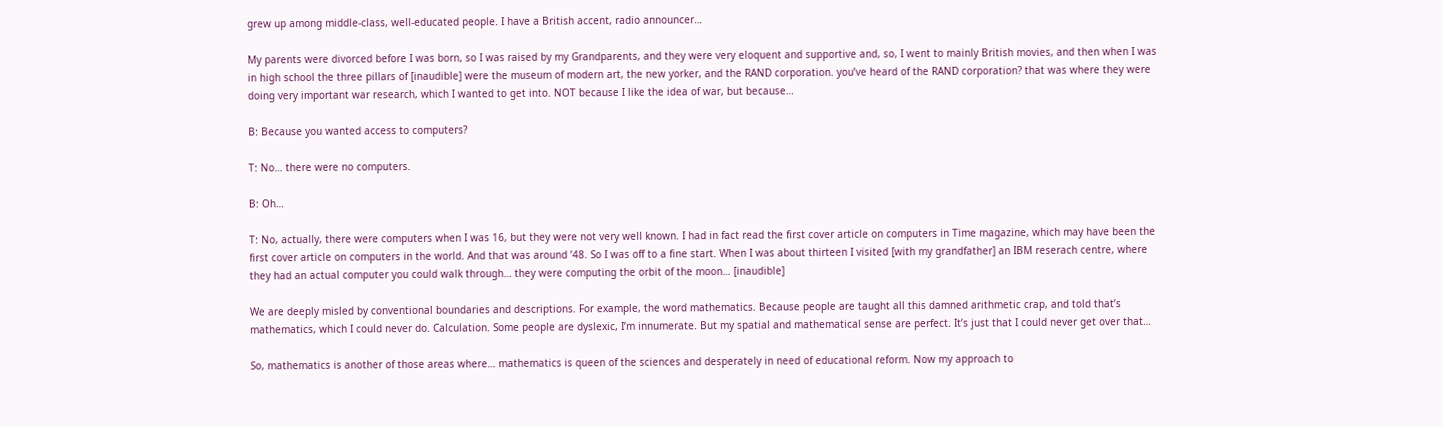grew up among middle-class, well-educated people. I have a British accent, radio announcer…

My parents were divorced before I was born, so I was raised by my Grandparents, and they were very eloquent and supportive and, so, I went to mainly British movies, and then when I was in high school the three pillars of [inaudible] were the museum of modern art, the new yorker, and the RAND corporation. you’ve heard of the RAND corporation? that was where they were doing very important war research, which I wanted to get into. NOT because I like the idea of war, but because…

B: Because you wanted access to computers?

T: No… there were no computers.

B: Oh…

T: No, actually, there were computers when I was 16, but they were not very well known. I had in fact read the first cover article on computers in Time magazine, which may have been the first cover article on computers in the world. And that was around ’48. So I was off to a fine start. When I was about thirteen I visited [with my grandfather] an IBM reserach centre, where they had an actual computer you could walk through… they were computing the orbit of the moon… [inaudible]

We are deeply misled by conventional boundaries and descriptions. For example, the word mathematics. Because people are taught all this damned arithmetic crap, and told that’s mathematics, which I could never do. Calculation. Some people are dyslexic, I’m innumerate. But my spatial and mathematical sense are perfect. It’s just that I could never get over that…

So, mathematics is another of those areas where… mathematics is queen of the sciences and desperately in need of educational reform. Now my approach to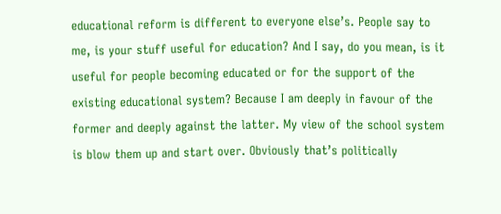educational reform is different to everyone else’s. People say to me, is your stuff useful for education? And I say, do you mean, is it useful for people becoming educated or for the support of the existing educational system? Because I am deeply in favour of the former and deeply against the latter. My view of the school system is blow them up and start over. Obviously that’s politically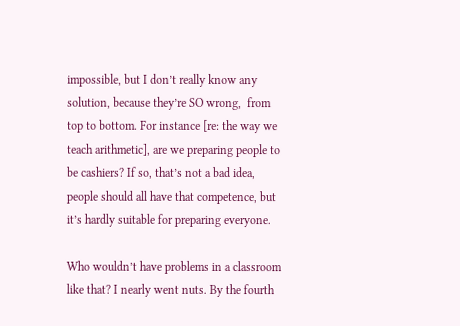impossible, but I don’t really know any solution, because they’re SO wrong,  from top to bottom. For instance [re: the way we teach arithmetic], are we preparing people to be cashiers? If so, that’s not a bad idea, people should all have that competence, but it’s hardly suitable for preparing everyone.

Who wouldn’t have problems in a classroom like that? I nearly went nuts. By the fourth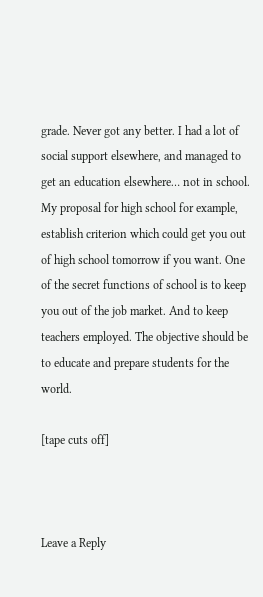grade. Never got any better. I had a lot of social support elsewhere, and managed to get an education elsewhere… not in school.   My proposal for high school for example, establish criterion which could get you out of high school tomorrow if you want. One of the secret functions of school is to keep you out of the job market. And to keep teachers employed. The objective should be to educate and prepare students for the world.

[tape cuts off]



Leave a Reply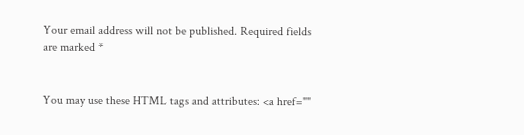Your email address will not be published. Required fields are marked *


You may use these HTML tags and attributes: <a href=""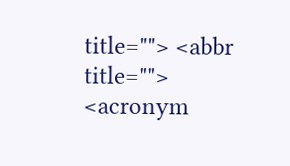title=""> <abbr title=""> <acronym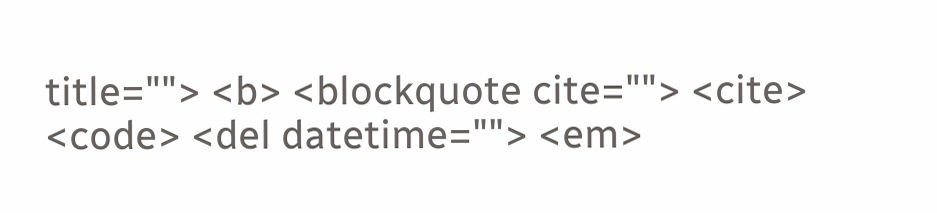title=""> <b> <blockquote cite=""> <cite> <code> <del datetime=""> <em>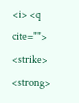<i> <q cite=""> <strike> <strong>